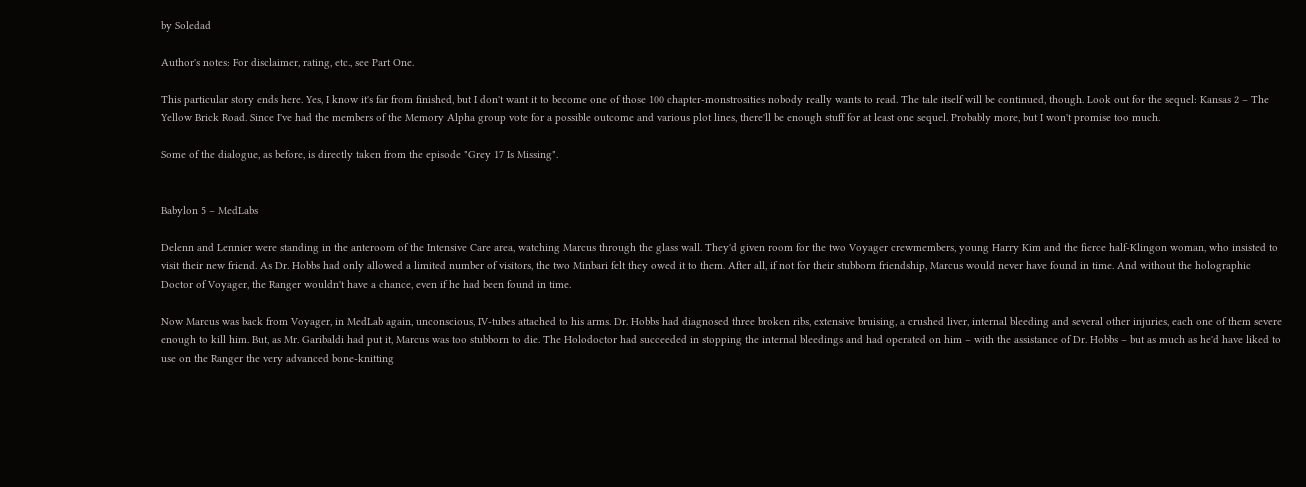by Soledad

Author's notes: For disclaimer, rating, etc., see Part One.

This particular story ends here. Yes, I know it's far from finished, but I don't want it to become one of those 100 chapter-monstrosities nobody really wants to read. The tale itself will be continued, though. Look out for the sequel: Kansas 2 – The Yellow Brick Road. Since I've had the members of the Memory Alpha group vote for a possible outcome and various plot lines, there'll be enough stuff for at least one sequel. Probably more, but I won't promise too much.

Some of the dialogue, as before, is directly taken from the episode "Grey 17 Is Missing".


Babylon 5 – MedLabs

Delenn and Lennier were standing in the anteroom of the Intensive Care area, watching Marcus through the glass wall. They'd given room for the two Voyager crewmembers, young Harry Kim and the fierce half-Klingon woman, who insisted to visit their new friend. As Dr. Hobbs had only allowed a limited number of visitors, the two Minbari felt they owed it to them. After all, if not for their stubborn friendship, Marcus would never have found in time. And without the holographic Doctor of Voyager, the Ranger wouldn't have a chance, even if he had been found in time.

Now Marcus was back from Voyager, in MedLab again, unconscious, IV-tubes attached to his arms. Dr. Hobbs had diagnosed three broken ribs, extensive bruising, a crushed liver, internal bleeding and several other injuries, each one of them severe enough to kill him. But, as Mr. Garibaldi had put it, Marcus was too stubborn to die. The Holodoctor had succeeded in stopping the internal bleedings and had operated on him – with the assistance of Dr. Hobbs – but as much as he'd have liked to use on the Ranger the very advanced bone-knitting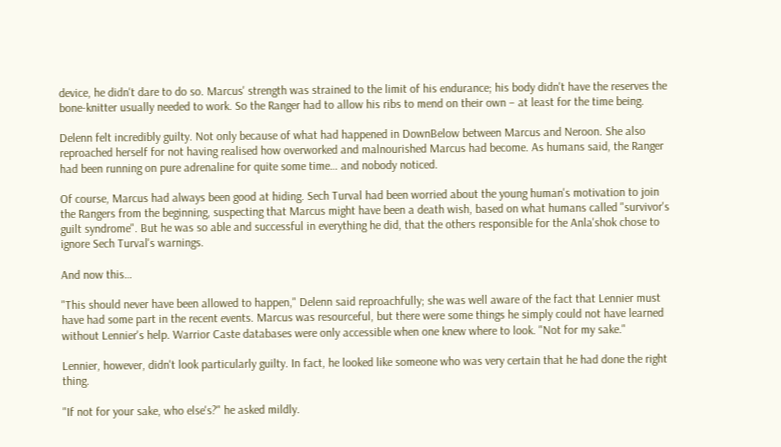device, he didn't dare to do so. Marcus' strength was strained to the limit of his endurance; his body didn't have the reserves the bone-knitter usually needed to work. So the Ranger had to allow his ribs to mend on their own – at least for the time being.

Delenn felt incredibly guilty. Not only because of what had happened in DownBelow between Marcus and Neroon. She also reproached herself for not having realised how overworked and malnourished Marcus had become. As humans said, the Ranger had been running on pure adrenaline for quite some time… and nobody noticed.

Of course, Marcus had always been good at hiding. Sech Turval had been worried about the young human's motivation to join the Rangers from the beginning, suspecting that Marcus might have been a death wish, based on what humans called "survivor's guilt syndrome". But he was so able and successful in everything he did, that the others responsible for the Anla'shok chose to ignore Sech Turval's warnings.

And now this…

"This should never have been allowed to happen," Delenn said reproachfully; she was well aware of the fact that Lennier must have had some part in the recent events. Marcus was resourceful, but there were some things he simply could not have learned without Lennier's help. Warrior Caste databases were only accessible when one knew where to look. "Not for my sake."

Lennier, however, didn't look particularly guilty. In fact, he looked like someone who was very certain that he had done the right thing.

"If not for your sake, who else's?" he asked mildly.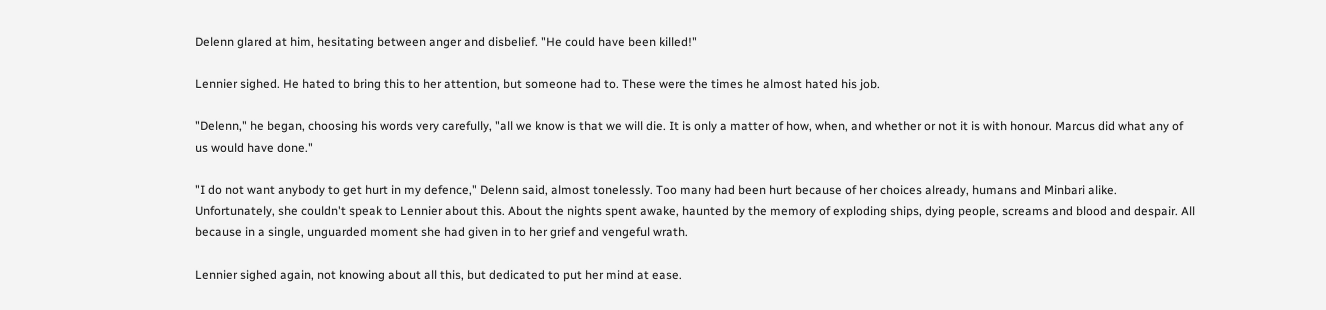Delenn glared at him, hesitating between anger and disbelief. "He could have been killed!"

Lennier sighed. He hated to bring this to her attention, but someone had to. These were the times he almost hated his job.

"Delenn," he began, choosing his words very carefully, "all we know is that we will die. It is only a matter of how, when, and whether or not it is with honour. Marcus did what any of us would have done."

"I do not want anybody to get hurt in my defence," Delenn said, almost tonelessly. Too many had been hurt because of her choices already, humans and Minbari alike. Unfortunately, she couldn't speak to Lennier about this. About the nights spent awake, haunted by the memory of exploding ships, dying people, screams and blood and despair. All because in a single, unguarded moment she had given in to her grief and vengeful wrath.

Lennier sighed again, not knowing about all this, but dedicated to put her mind at ease.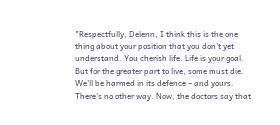"Respectfully, Delenn, I think this is the one thing about your position that you don't yet understand. You cherish life. Life is your goal. But for the greater part to live, some must die. We'll be harmed in its defence – and yours. There's no other way. Now, the doctors say that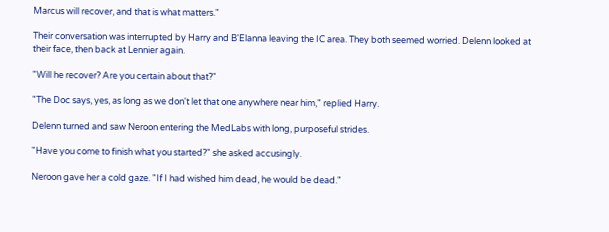Marcus will recover, and that is what matters."

Their conversation was interrupted by Harry and B'Elanna leaving the IC area. They both seemed worried. Delenn looked at their face, then back at Lennier again.

"Will he recover? Are you certain about that?"

"The Doc says, yes, as long as we don't let that one anywhere near him," replied Harry.

Delenn turned and saw Neroon entering the MedLabs with long, purposeful strides.

"Have you come to finish what you started?" she asked accusingly.

Neroon gave her a cold gaze. "If I had wished him dead, he would be dead."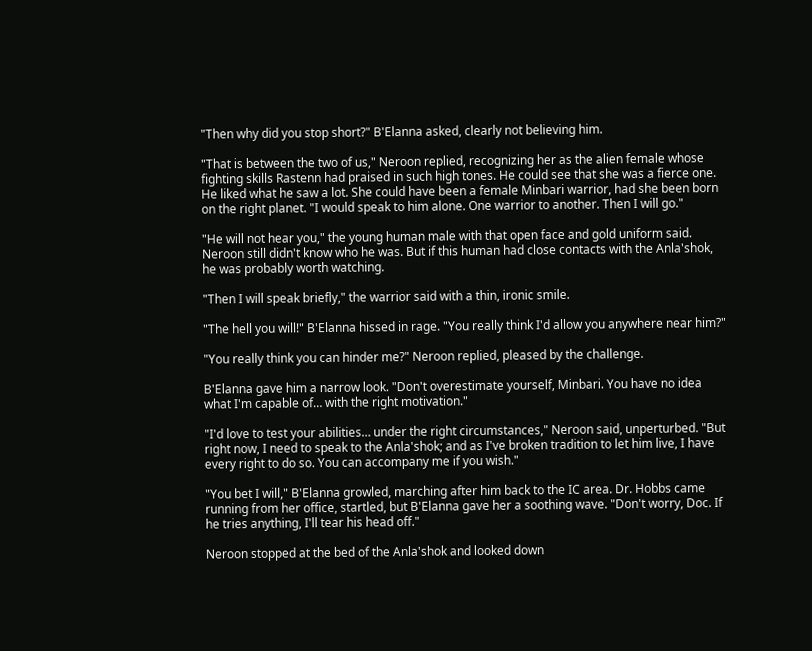"Then why did you stop short?" B'Elanna asked, clearly not believing him.

"That is between the two of us," Neroon replied, recognizing her as the alien female whose fighting skills Rastenn had praised in such high tones. He could see that she was a fierce one. He liked what he saw a lot. She could have been a female Minbari warrior, had she been born on the right planet. "I would speak to him alone. One warrior to another. Then I will go."

"He will not hear you," the young human male with that open face and gold uniform said. Neroon still didn't know who he was. But if this human had close contacts with the Anla'shok, he was probably worth watching.

"Then I will speak briefly," the warrior said with a thin, ironic smile.

"The hell you will!" B'Elanna hissed in rage. "You really think I'd allow you anywhere near him?"

"You really think you can hinder me?" Neroon replied, pleased by the challenge.

B'Elanna gave him a narrow look. "Don't overestimate yourself, Minbari. You have no idea what I'm capable of… with the right motivation."

"I'd love to test your abilities… under the right circumstances," Neroon said, unperturbed. "But right now, I need to speak to the Anla'shok; and as I've broken tradition to let him live, I have every right to do so. You can accompany me if you wish."

"You bet I will," B'Elanna growled, marching after him back to the IC area. Dr. Hobbs came running from her office, startled, but B'Elanna gave her a soothing wave. "Don't worry, Doc. If he tries anything, I'll tear his head off."

Neroon stopped at the bed of the Anla'shok and looked down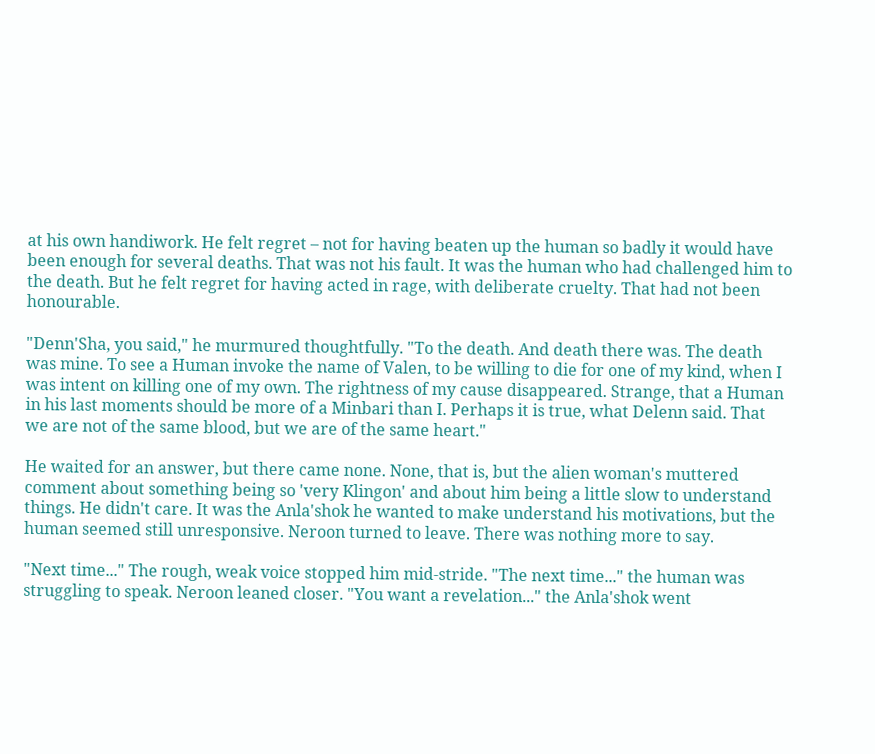at his own handiwork. He felt regret – not for having beaten up the human so badly it would have been enough for several deaths. That was not his fault. It was the human who had challenged him to the death. But he felt regret for having acted in rage, with deliberate cruelty. That had not been honourable.

"Denn'Sha, you said," he murmured thoughtfully. "To the death. And death there was. The death was mine. To see a Human invoke the name of Valen, to be willing to die for one of my kind, when I was intent on killing one of my own. The rightness of my cause disappeared. Strange, that a Human in his last moments should be more of a Minbari than I. Perhaps it is true, what Delenn said. That we are not of the same blood, but we are of the same heart."

He waited for an answer, but there came none. None, that is, but the alien woman's muttered comment about something being so 'very Klingon' and about him being a little slow to understand things. He didn't care. It was the Anla'shok he wanted to make understand his motivations, but the human seemed still unresponsive. Neroon turned to leave. There was nothing more to say.

"Next time..." The rough, weak voice stopped him mid-stride. "The next time..." the human was struggling to speak. Neroon leaned closer. "You want a revelation..." the Anla'shok went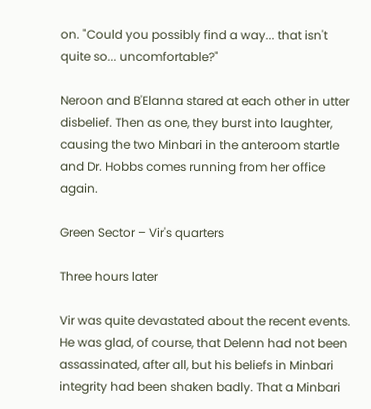on. "Could you possibly find a way... that isn't quite so... uncomfortable?"

Neroon and B'Elanna stared at each other in utter disbelief. Then as one, they burst into laughter, causing the two Minbari in the anteroom startle and Dr. Hobbs comes running from her office again.

Green Sector – Vir's quarters

Three hours later

Vir was quite devastated about the recent events. He was glad, of course, that Delenn had not been assassinated, after all, but his beliefs in Minbari integrity had been shaken badly. That a Minbari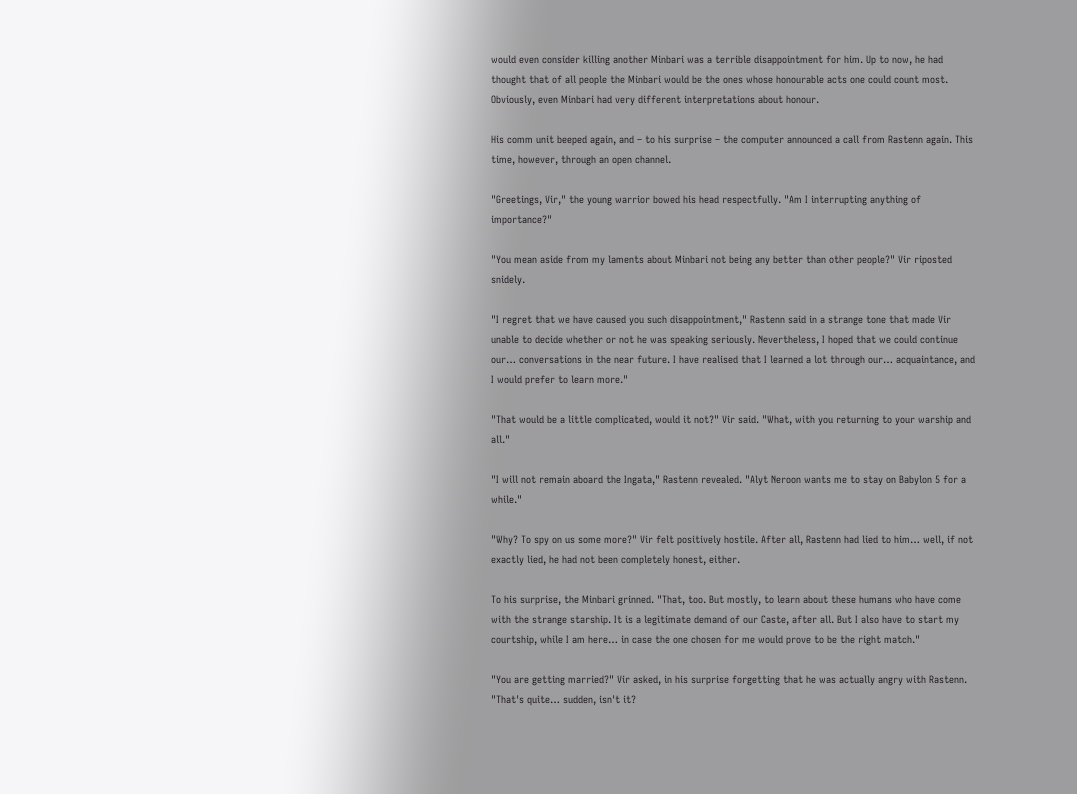would even consider killing another Minbari was a terrible disappointment for him. Up to now, he had thought that of all people the Minbari would be the ones whose honourable acts one could count most. Obviously, even Minbari had very different interpretations about honour.

His comm unit beeped again, and – to his surprise – the computer announced a call from Rastenn again. This time, however, through an open channel.

"Greetings, Vir," the young warrior bowed his head respectfully. "Am I interrupting anything of importance?"

"You mean aside from my laments about Minbari not being any better than other people?" Vir riposted snidely.

"I regret that we have caused you such disappointment," Rastenn said in a strange tone that made Vir unable to decide whether or not he was speaking seriously. Nevertheless, I hoped that we could continue our… conversations in the near future. I have realised that I learned a lot through our… acquaintance, and I would prefer to learn more."

"That would be a little complicated, would it not?" Vir said. "What, with you returning to your warship and all."

"I will not remain aboard the Ingata," Rastenn revealed. "Alyt Neroon wants me to stay on Babylon 5 for a while."

"Why? To spy on us some more?" Vir felt positively hostile. After all, Rastenn had lied to him… well, if not exactly lied, he had not been completely honest, either.

To his surprise, the Minbari grinned. "That, too. But mostly, to learn about these humans who have come with the strange starship. It is a legitimate demand of our Caste, after all. But I also have to start my courtship, while I am here… in case the one chosen for me would prove to be the right match."

"You are getting married?" Vir asked, in his surprise forgetting that he was actually angry with Rastenn. "That's quite… sudden, isn't it?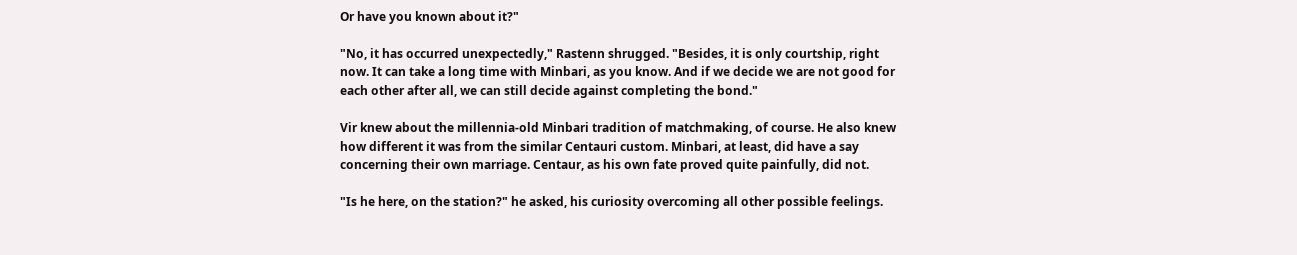Or have you known about it?"

"No, it has occurred unexpectedly," Rastenn shrugged. "Besides, it is only courtship, right now. It can take a long time with Minbari, as you know. And if we decide we are not good for each other after all, we can still decide against completing the bond."

Vir knew about the millennia-old Minbari tradition of matchmaking, of course. He also knew how different it was from the similar Centauri custom. Minbari, at least, did have a say concerning their own marriage. Centaur, as his own fate proved quite painfully, did not.

"Is he here, on the station?" he asked, his curiosity overcoming all other possible feelings.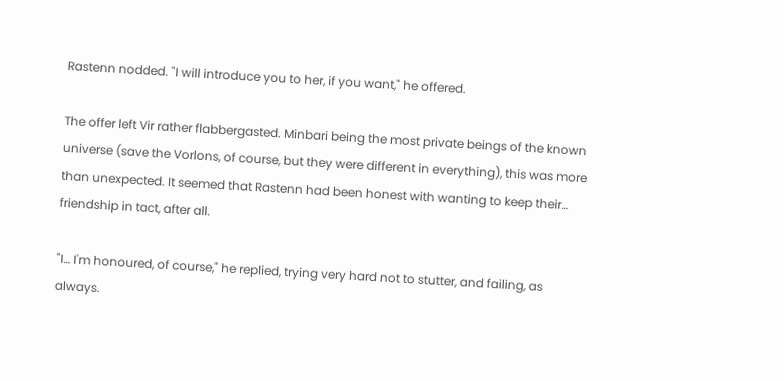Rastenn nodded. "I will introduce you to her, if you want," he offered.

The offer left Vir rather flabbergasted. Minbari being the most private beings of the known universe (save the Vorlons, of course, but they were different in everything), this was more than unexpected. It seemed that Rastenn had been honest with wanting to keep their… friendship in tact, after all.

"I… I'm honoured, of course," he replied, trying very hard not to stutter, and failing, as always.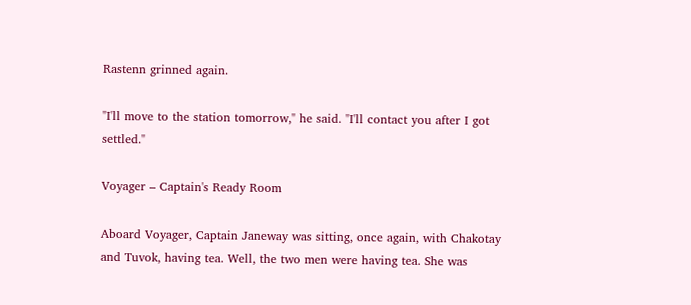Rastenn grinned again.

"I'll move to the station tomorrow," he said. "I'll contact you after I got settled."

Voyager – Captain's Ready Room

Aboard Voyager, Captain Janeway was sitting, once again, with Chakotay and Tuvok, having tea. Well, the two men were having tea. She was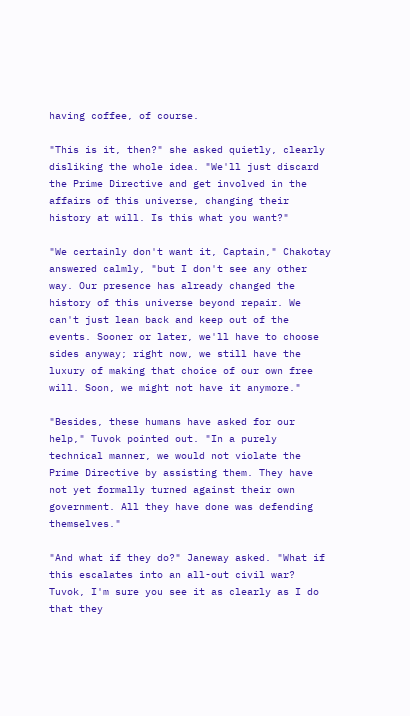having coffee, of course.

"This is it, then?" she asked quietly, clearly disliking the whole idea. "We'll just discard the Prime Directive and get involved in the affairs of this universe, changing their history at will. Is this what you want?"

"We certainly don't want it, Captain," Chakotay answered calmly, "but I don't see any other way. Our presence has already changed the history of this universe beyond repair. We can't just lean back and keep out of the events. Sooner or later, we'll have to choose sides anyway; right now, we still have the luxury of making that choice of our own free will. Soon, we might not have it anymore."

"Besides, these humans have asked for our help," Tuvok pointed out. "In a purely technical manner, we would not violate the Prime Directive by assisting them. They have not yet formally turned against their own government. All they have done was defending themselves."

"And what if they do?" Janeway asked. "What if this escalates into an all-out civil war? Tuvok, I'm sure you see it as clearly as I do that they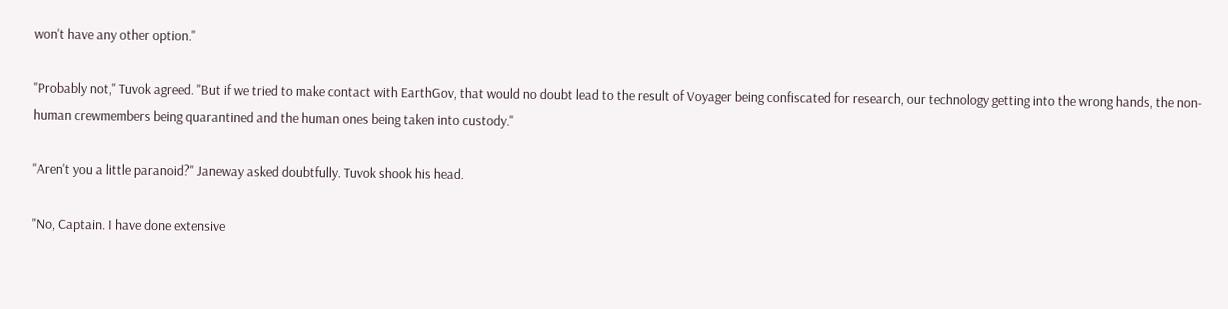won't have any other option."

"Probably not," Tuvok agreed. "But if we tried to make contact with EarthGov, that would no doubt lead to the result of Voyager being confiscated for research, our technology getting into the wrong hands, the non-human crewmembers being quarantined and the human ones being taken into custody."

"Aren't you a little paranoid?" Janeway asked doubtfully. Tuvok shook his head.

"No, Captain. I have done extensive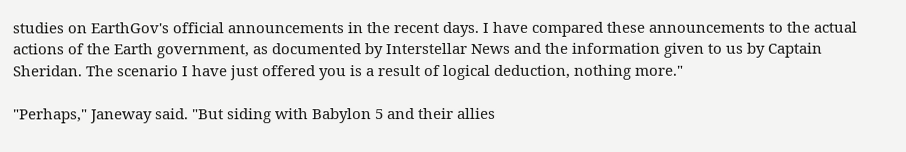studies on EarthGov's official announcements in the recent days. I have compared these announcements to the actual actions of the Earth government, as documented by Interstellar News and the information given to us by Captain Sheridan. The scenario I have just offered you is a result of logical deduction, nothing more."

"Perhaps," Janeway said. "But siding with Babylon 5 and their allies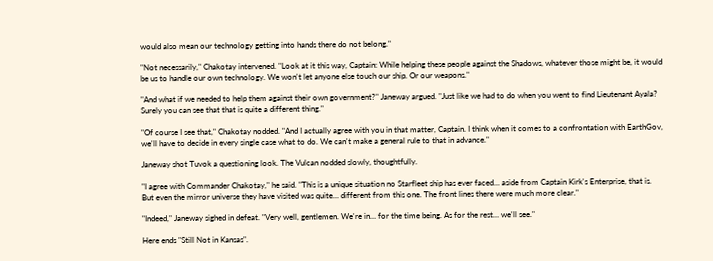would also mean our technology getting into hands there do not belong."

"Not necessarily," Chakotay intervened. "Look at it this way, Captain: While helping these people against the Shadows, whatever those might be, it would be us to handle our own technology. We won't let anyone else touch our ship. Or our weapons."

"And what if we needed to help them against their own government?" Janeway argued. "Just like we had to do when you went to find Lieutenant Ayala? Surely you can see that that is quite a different thing."

"Of course I see that," Chakotay nodded. "And I actually agree with you in that matter, Captain. I think when it comes to a confrontation with EarthGov, we'll have to decide in every single case what to do. We can't make a general rule to that in advance."

Janeway shot Tuvok a questioning look. The Vulcan nodded slowly, thoughtfully.

"I agree with Commander Chakotay," he said. "This is a unique situation no Starfleet ship has ever faced… aside from Captain Kirk's Enterprise, that is. But even the mirror universe they have visited was quite… different from this one. The front lines there were much more clear."

"Indeed," Janeway sighed in defeat. "Very well, gentlemen. We're in… for the time being. As for the rest… we'll see."

Here ends "Still Not in Kansas".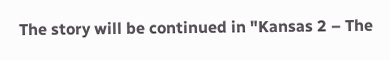The story will be continued in "Kansas 2 – The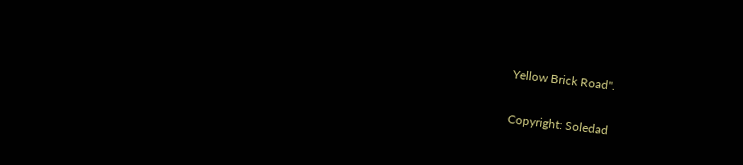Yellow Brick Road".

Copyright: Soledad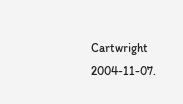Cartwright 2004-11-07.